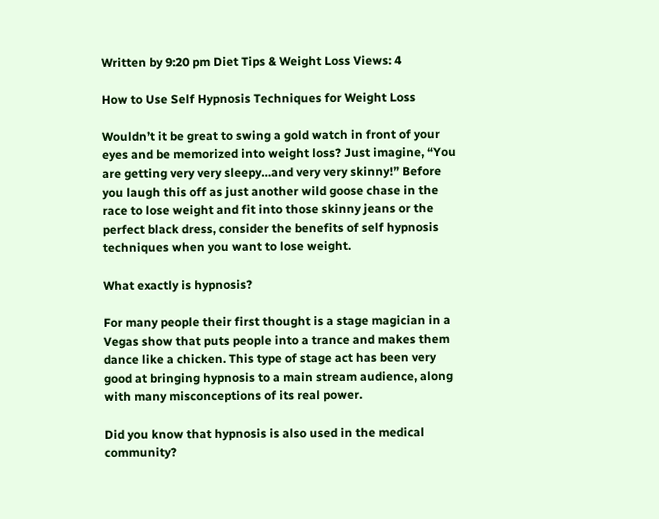Written by 9:20 pm Diet Tips & Weight Loss Views: 4

How to Use Self Hypnosis Techniques for Weight Loss

Wouldn’t it be great to swing a gold watch in front of your eyes and be memorized into weight loss? Just imagine, “You are getting very very sleepy…and very very skinny!” Before you laugh this off as just another wild goose chase in the race to lose weight and fit into those skinny jeans or the perfect black dress, consider the benefits of self hypnosis techniques when you want to lose weight.

What exactly is hypnosis?

For many people their first thought is a stage magician in a Vegas show that puts people into a trance and makes them dance like a chicken. This type of stage act has been very good at bringing hypnosis to a main stream audience, along with many misconceptions of its real power.

Did you know that hypnosis is also used in the medical community?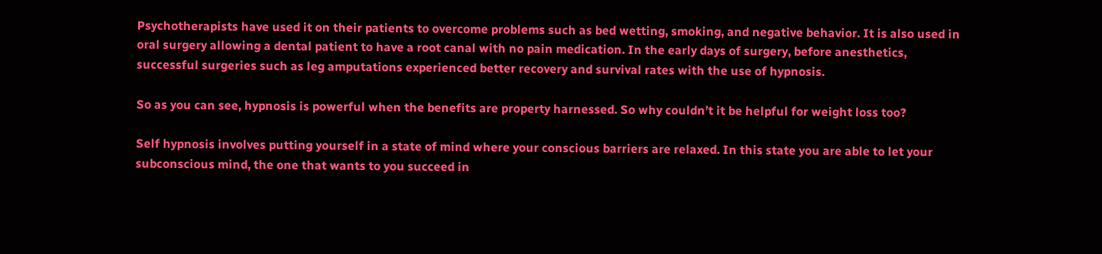Psychotherapists have used it on their patients to overcome problems such as bed wetting, smoking, and negative behavior. It is also used in oral surgery allowing a dental patient to have a root canal with no pain medication. In the early days of surgery, before anesthetics, successful surgeries such as leg amputations experienced better recovery and survival rates with the use of hypnosis.

So as you can see, hypnosis is powerful when the benefits are property harnessed. So why couldn’t it be helpful for weight loss too?

Self hypnosis involves putting yourself in a state of mind where your conscious barriers are relaxed. In this state you are able to let your subconscious mind, the one that wants to you succeed in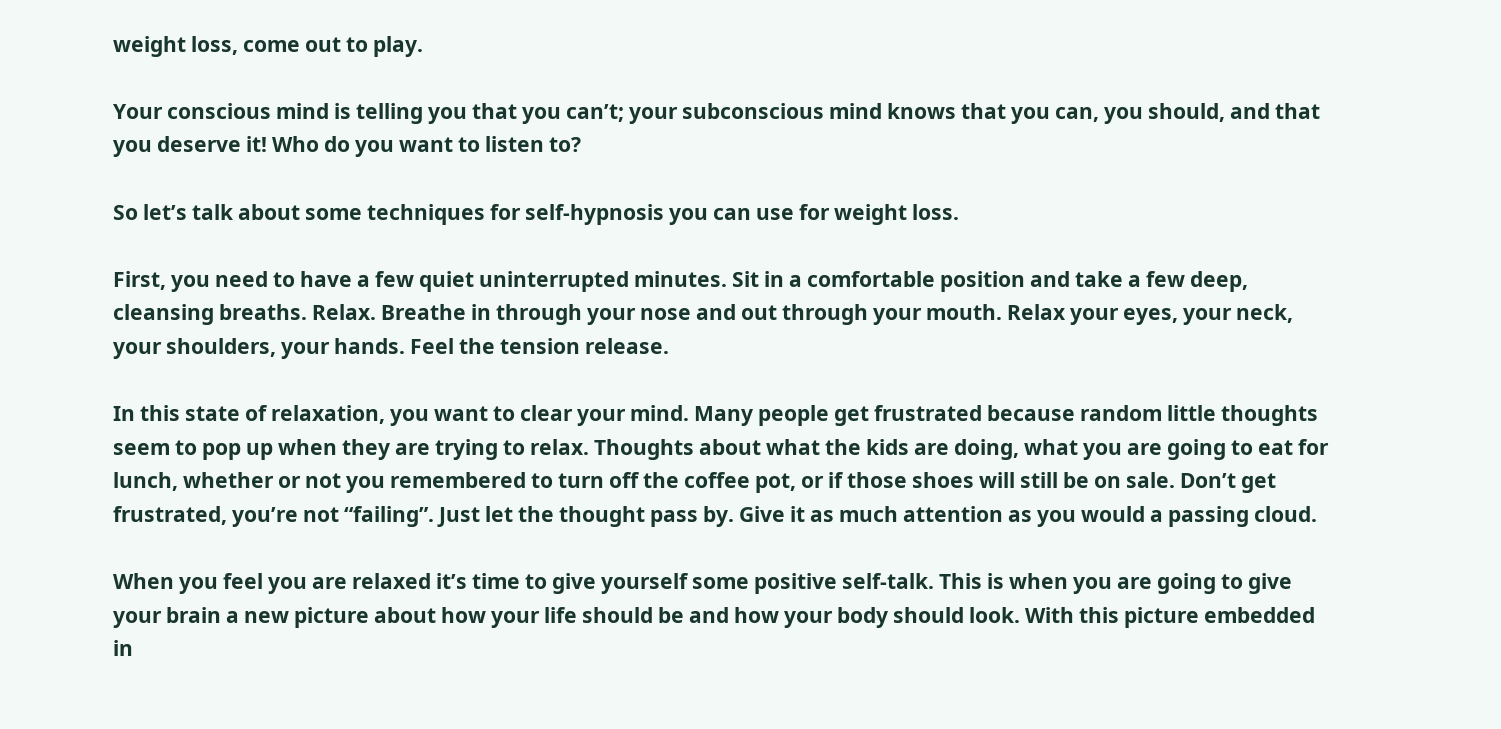weight loss, come out to play.

Your conscious mind is telling you that you can’t; your subconscious mind knows that you can, you should, and that you deserve it! Who do you want to listen to?

So let’s talk about some techniques for self-hypnosis you can use for weight loss.

First, you need to have a few quiet uninterrupted minutes. Sit in a comfortable position and take a few deep, cleansing breaths. Relax. Breathe in through your nose and out through your mouth. Relax your eyes, your neck, your shoulders, your hands. Feel the tension release.

In this state of relaxation, you want to clear your mind. Many people get frustrated because random little thoughts seem to pop up when they are trying to relax. Thoughts about what the kids are doing, what you are going to eat for lunch, whether or not you remembered to turn off the coffee pot, or if those shoes will still be on sale. Don’t get frustrated, you’re not “failing”. Just let the thought pass by. Give it as much attention as you would a passing cloud.

When you feel you are relaxed it’s time to give yourself some positive self-talk. This is when you are going to give your brain a new picture about how your life should be and how your body should look. With this picture embedded in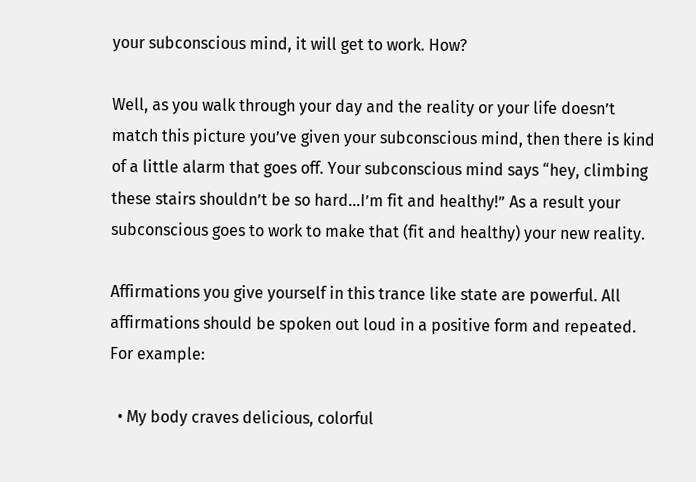your subconscious mind, it will get to work. How?

Well, as you walk through your day and the reality or your life doesn’t match this picture you’ve given your subconscious mind, then there is kind of a little alarm that goes off. Your subconscious mind says “hey, climbing these stairs shouldn’t be so hard…I’m fit and healthy!” As a result your subconscious goes to work to make that (fit and healthy) your new reality.

Affirmations you give yourself in this trance like state are powerful. All affirmations should be spoken out loud in a positive form and repeated. For example:

  • My body craves delicious, colorful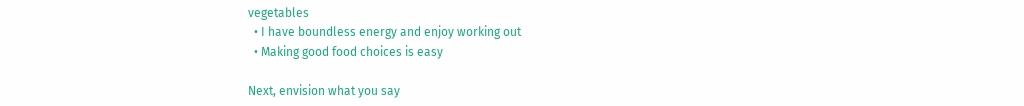vegetables
  • I have boundless energy and enjoy working out
  • Making good food choices is easy

Next, envision what you say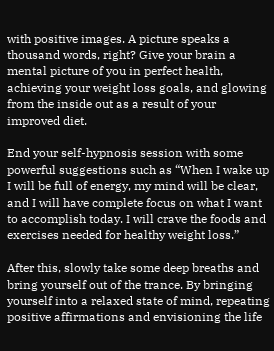with positive images. A picture speaks a thousand words, right? Give your brain a mental picture of you in perfect health, achieving your weight loss goals, and glowing from the inside out as a result of your improved diet.

End your self-hypnosis session with some powerful suggestions such as “When I wake up I will be full of energy, my mind will be clear, and I will have complete focus on what I want to accomplish today. I will crave the foods and exercises needed for healthy weight loss.”

After this, slowly take some deep breaths and bring yourself out of the trance. By bringing yourself into a relaxed state of mind, repeating positive affirmations and envisioning the life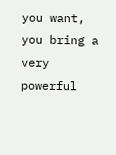you want, you bring a very powerful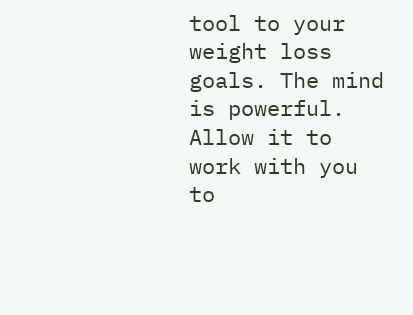tool to your weight loss goals. The mind is powerful. Allow it to work with you to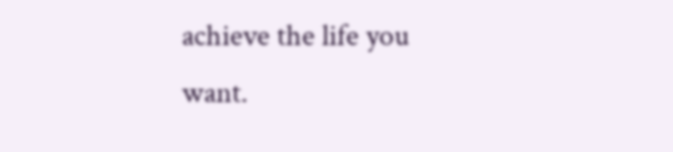achieve the life you want.